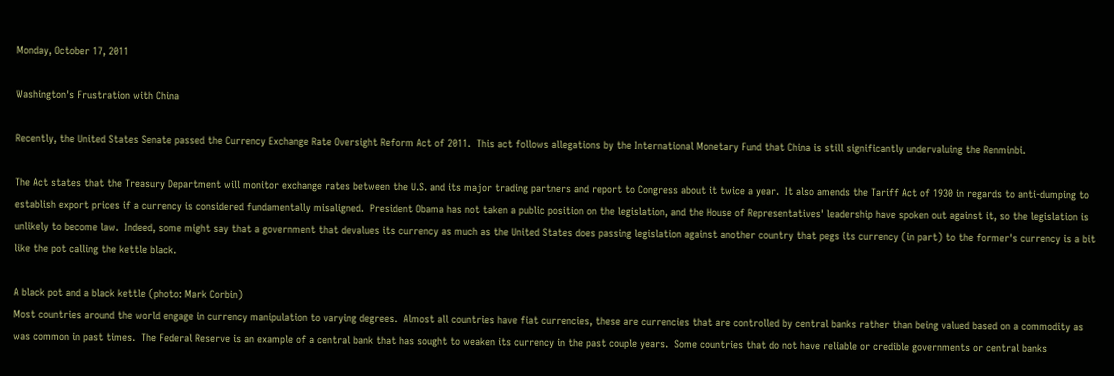Monday, October 17, 2011

Washington's Frustration with China

Recently, the United States Senate passed the Currency Exchange Rate Oversight Reform Act of 2011.  This act follows allegations by the International Monetary Fund that China is still significantly undervaluing the Renminbi.

The Act states that the Treasury Department will monitor exchange rates between the U.S. and its major trading partners and report to Congress about it twice a year.  It also amends the Tariff Act of 1930 in regards to anti-dumping to establish export prices if a currency is considered fundamentally misaligned.  President Obama has not taken a public position on the legislation, and the House of Representatives' leadership have spoken out against it, so the legislation is unlikely to become law.  Indeed, some might say that a government that devalues its currency as much as the United States does passing legislation against another country that pegs its currency (in part) to the former's currency is a bit like the pot calling the kettle black.

A black pot and a black kettle (photo: Mark Corbin)
Most countries around the world engage in currency manipulation to varying degrees.  Almost all countries have fiat currencies, these are currencies that are controlled by central banks rather than being valued based on a commodity as was common in past times.  The Federal Reserve is an example of a central bank that has sought to weaken its currency in the past couple years.  Some countries that do not have reliable or credible governments or central banks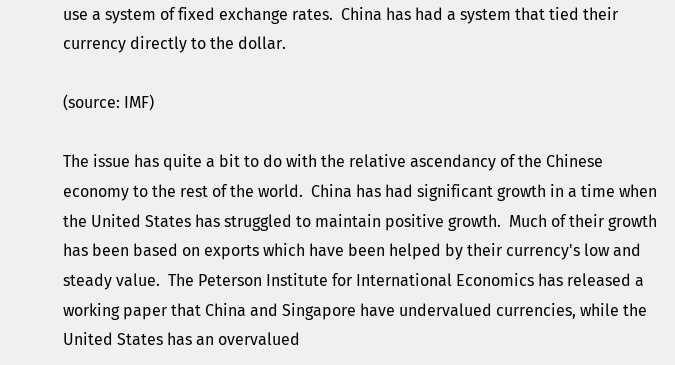use a system of fixed exchange rates.  China has had a system that tied their currency directly to the dollar.

(source: IMF)

The issue has quite a bit to do with the relative ascendancy of the Chinese economy to the rest of the world.  China has had significant growth in a time when the United States has struggled to maintain positive growth.  Much of their growth has been based on exports which have been helped by their currency's low and steady value.  The Peterson Institute for International Economics has released a working paper that China and Singapore have undervalued currencies, while the United States has an overvalued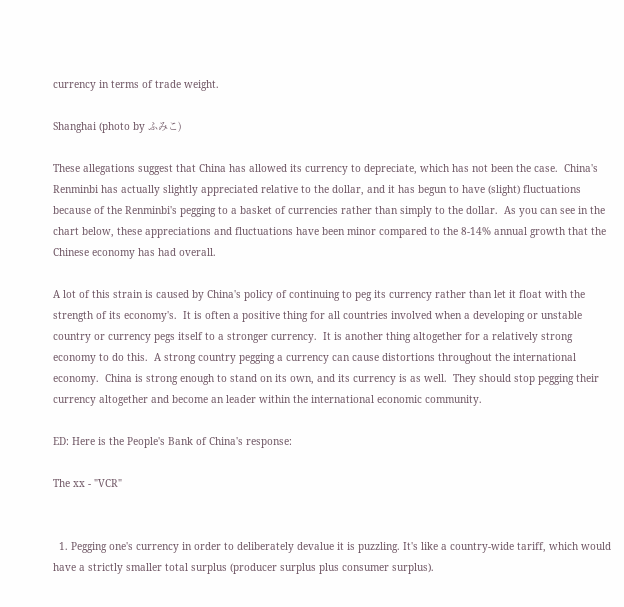currency in terms of trade weight.

Shanghai (photo by ふみこ)

These allegations suggest that China has allowed its currency to depreciate, which has not been the case.  China's Renminbi has actually slightly appreciated relative to the dollar, and it has begun to have (slight) fluctuations because of the Renminbi's pegging to a basket of currencies rather than simply to the dollar.  As you can see in the chart below, these appreciations and fluctuations have been minor compared to the 8-14% annual growth that the Chinese economy has had overall.

A lot of this strain is caused by China's policy of continuing to peg its currency rather than let it float with the strength of its economy's.  It is often a positive thing for all countries involved when a developing or unstable country or currency pegs itself to a stronger currency.  It is another thing altogether for a relatively strong economy to do this.  A strong country pegging a currency can cause distortions throughout the international economy.  China is strong enough to stand on its own, and its currency is as well.  They should stop pegging their currency altogether and become an leader within the international economic community.

ED: Here is the People's Bank of China's response:

The xx - "VCR"


  1. Pegging one's currency in order to deliberately devalue it is puzzling. It's like a country-wide tariff, which would have a strictly smaller total surplus (producer surplus plus consumer surplus).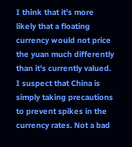I think that it's more likely that a floating currency would not price the yuan much differently than it's currently valued. I suspect that China is simply taking precautions to prevent spikes in the currency rates. Not a bad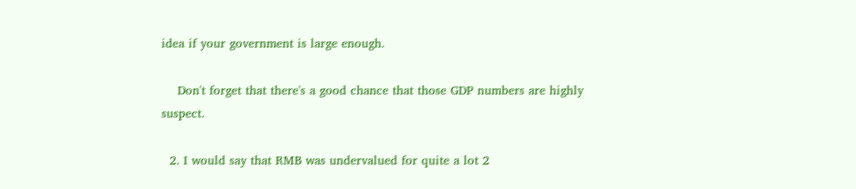idea if your government is large enough.

    Don't forget that there's a good chance that those GDP numbers are highly suspect.

  2. I would say that RMB was undervalued for quite a lot 2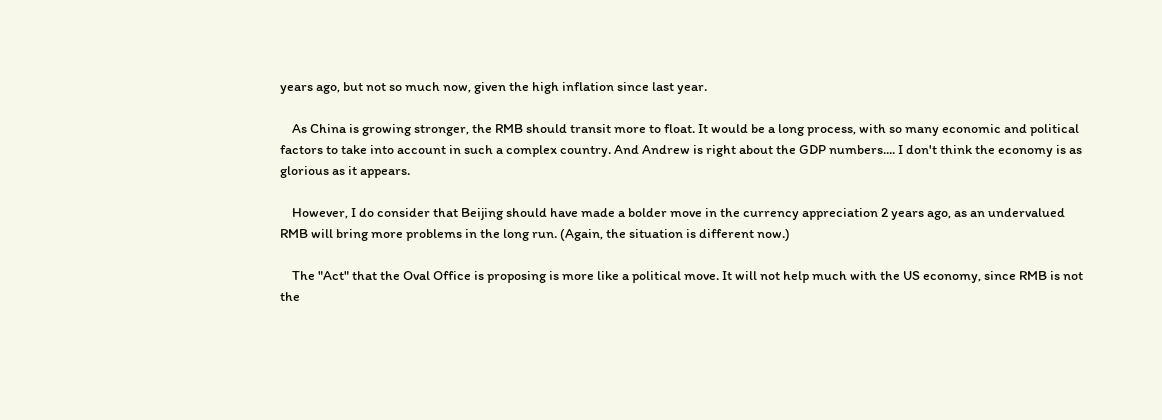years ago, but not so much now, given the high inflation since last year.

    As China is growing stronger, the RMB should transit more to float. It would be a long process, with so many economic and political factors to take into account in such a complex country. And Andrew is right about the GDP numbers.... I don't think the economy is as glorious as it appears.

    However, I do consider that Beijing should have made a bolder move in the currency appreciation 2 years ago, as an undervalued RMB will bring more problems in the long run. (Again, the situation is different now.)

    The "Act" that the Oval Office is proposing is more like a political move. It will not help much with the US economy, since RMB is not the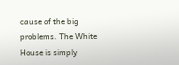cause of the big problems. The White House is simply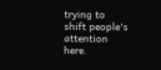trying to shift people's attention here.